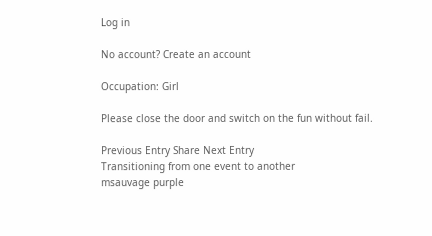Log in

No account? Create an account

Occupation: Girl

Please close the door and switch on the fun without fail.

Previous Entry Share Next Entry
Transitioning from one event to another
msauvage purple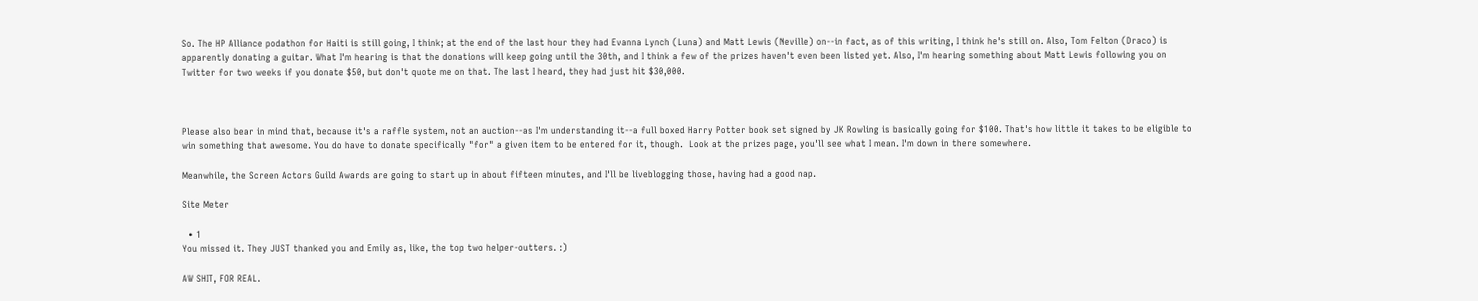So. The HP Alliance podathon for Haiti is still going, I think; at the end of the last hour they had Evanna Lynch (Luna) and Matt Lewis (Neville) on--in fact, as of this writing, I think he's still on. Also, Tom Felton (Draco) is apparently donating a guitar. What I'm hearing is that the donations will keep going until the 30th, and I think a few of the prizes haven't even been listed yet. Also, I'm hearing something about Matt Lewis following you on Twitter for two weeks if you donate $50, but don't quote me on that. The last I heard, they had just hit $30,000.



Please also bear in mind that, because it's a raffle system, not an auction--as I'm understanding it--a full boxed Harry Potter book set signed by JK Rowling is basically going for $100. That's how little it takes to be eligible to win something that awesome. You do have to donate specifically "for" a given item to be entered for it, though.  Look at the prizes page, you'll see what I mean. I'm down in there somewhere.

Meanwhile, the Screen Actors Guild Awards are going to start up in about fifteen minutes, and I'll be liveblogging those, having had a good nap.

Site Meter

  • 1
You missed it. They JUST thanked you and Emily as, like, the top two helper-outters. :)

AW SHIT, FOR REAL.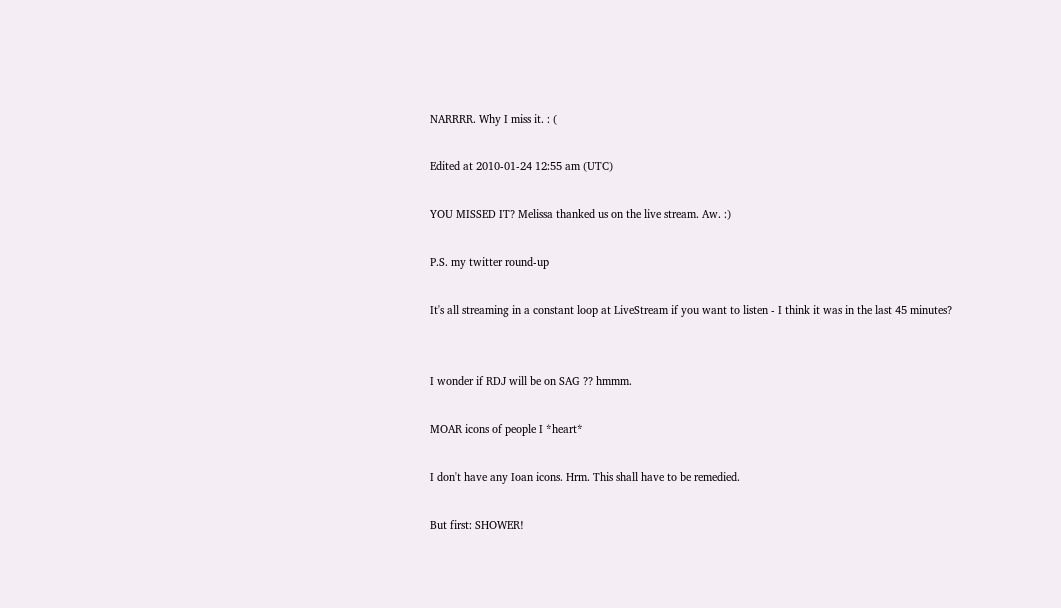NARRRR. Why I miss it. : (

Edited at 2010-01-24 12:55 am (UTC)

YOU MISSED IT? Melissa thanked us on the live stream. Aw. :)

P.S. my twitter round-up

It's all streaming in a constant loop at LiveStream if you want to listen - I think it was in the last 45 minutes?


I wonder if RDJ will be on SAG ?? hmmm.

MOAR icons of people I *heart*

I don't have any Ioan icons. Hrm. This shall have to be remedied.

But first: SHOWER!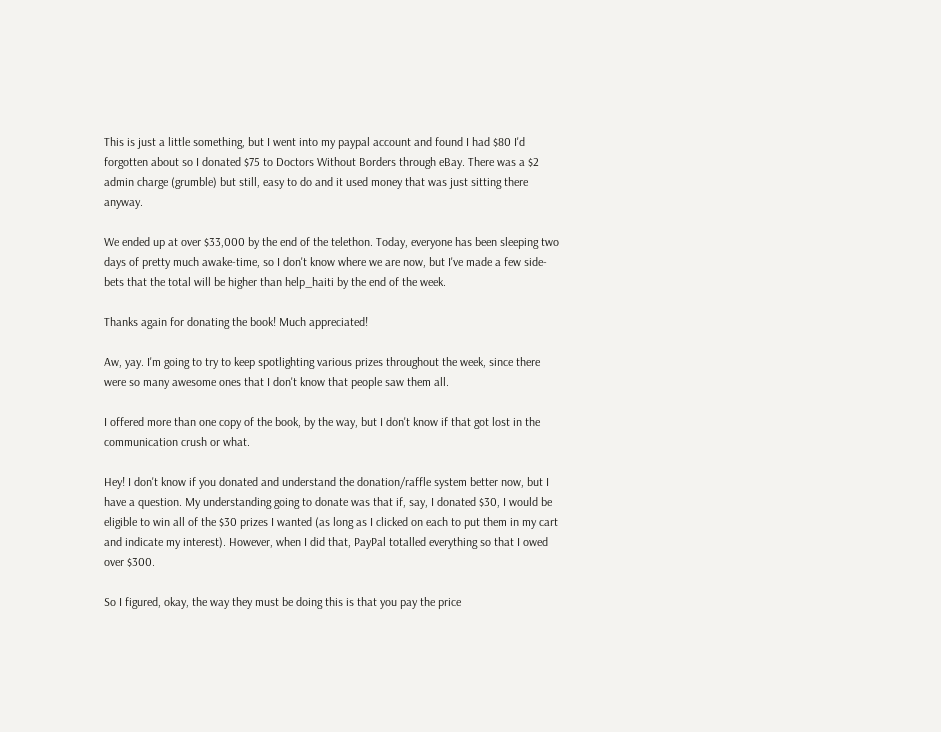This is just a little something, but I went into my paypal account and found I had $80 I'd forgotten about so I donated $75 to Doctors Without Borders through eBay. There was a $2 admin charge (grumble) but still, easy to do and it used money that was just sitting there anyway.

We ended up at over $33,000 by the end of the telethon. Today, everyone has been sleeping two days of pretty much awake-time, so I don't know where we are now, but I've made a few side-bets that the total will be higher than help_haiti by the end of the week.

Thanks again for donating the book! Much appreciated!

Aw, yay. I'm going to try to keep spotlighting various prizes throughout the week, since there were so many awesome ones that I don't know that people saw them all.

I offered more than one copy of the book, by the way, but I don't know if that got lost in the communication crush or what.

Hey! I don't know if you donated and understand the donation/raffle system better now, but I have a question. My understanding going to donate was that if, say, I donated $30, I would be eligible to win all of the $30 prizes I wanted (as long as I clicked on each to put them in my cart and indicate my interest). However, when I did that, PayPal totalled everything so that I owed over $300.

So I figured, okay, the way they must be doing this is that you pay the price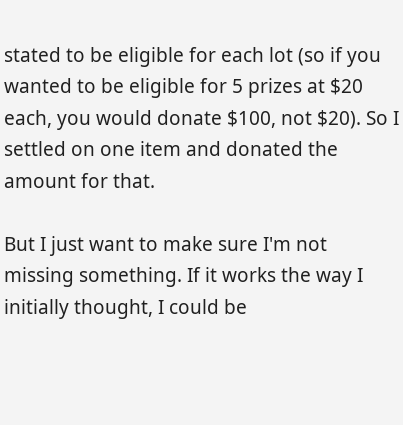stated to be eligible for each lot (so if you wanted to be eligible for 5 prizes at $20 each, you would donate $100, not $20). So I settled on one item and donated the amount for that.

But I just want to make sure I'm not missing something. If it works the way I initially thought, I could be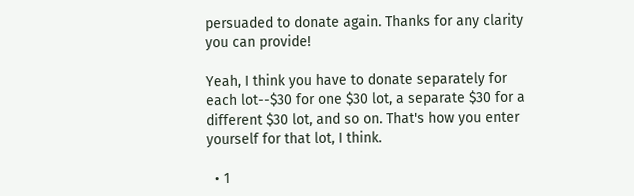persuaded to donate again. Thanks for any clarity you can provide!

Yeah, I think you have to donate separately for each lot--$30 for one $30 lot, a separate $30 for a different $30 lot, and so on. That's how you enter yourself for that lot, I think.

  • 1